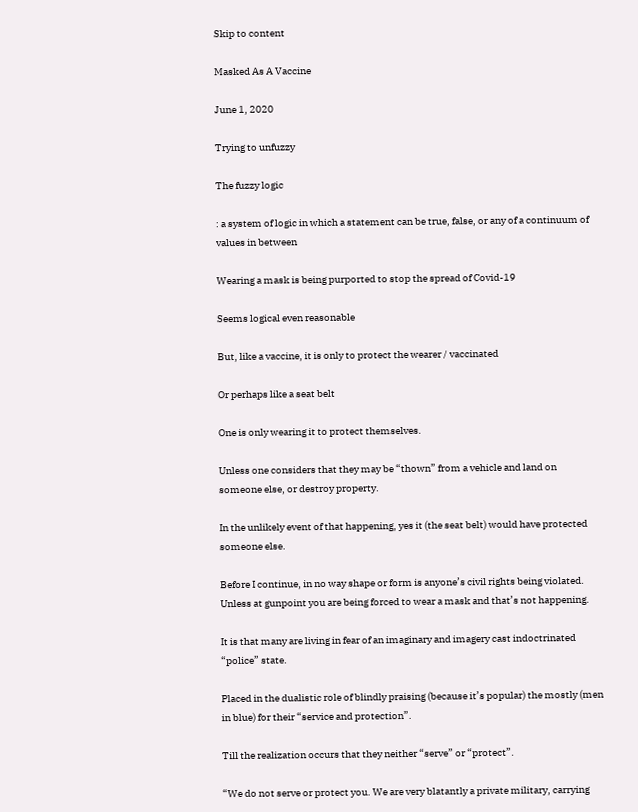Skip to content

Masked As A Vaccine

June 1, 2020

Trying to unfuzzy

The fuzzy logic

: a system of logic in which a statement can be true, false, or any of a continuum of values in between

Wearing a mask is being purported to stop the spread of Covid-19

Seems logical even reasonable

But, like a vaccine, it is only to protect the wearer / vaccinated

Or perhaps like a seat belt

One is only wearing it to protect themselves.

Unless one considers that they may be “thown” from a vehicle and land on someone else, or destroy property.

In the unlikely event of that happening, yes it (the seat belt) would have protected someone else.

Before I continue, in no way shape or form is anyone’s civil rights being violated. Unless at gunpoint you are being forced to wear a mask and that’s not happening.

It is that many are living in fear of an imaginary and imagery cast indoctrinated “police” state.

Placed in the dualistic role of blindly praising (because it’s popular) the mostly (men in blue) for their “service and protection”.

Till the realization occurs that they neither “serve” or “protect”.

“We do not serve or protect you. We are very blatantly a private military, carrying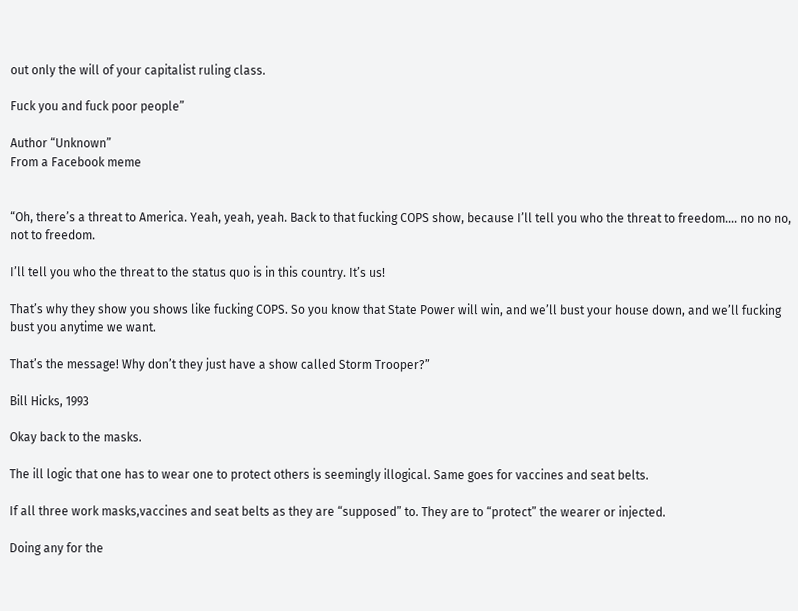out only the will of your capitalist ruling class.

Fuck you and fuck poor people”

Author “Unknown”
From a Facebook meme


“Oh, there’s a threat to America. Yeah, yeah, yeah. Back to that fucking COPS show, because I’ll tell you who the threat to freedom…. no no no, not to freedom.

I’ll tell you who the threat to the status quo is in this country. It’s us!

That’s why they show you shows like fucking COPS. So you know that State Power will win, and we’ll bust your house down, and we’ll fucking bust you anytime we want.

That’s the message! Why don’t they just have a show called Storm Trooper?”

Bill Hicks, 1993

Okay back to the masks.

The ill logic that one has to wear one to protect others is seemingly illogical. Same goes for vaccines and seat belts.

If all three work masks,vaccines and seat belts as they are “supposed” to. They are to “protect” the wearer or injected.

Doing any for the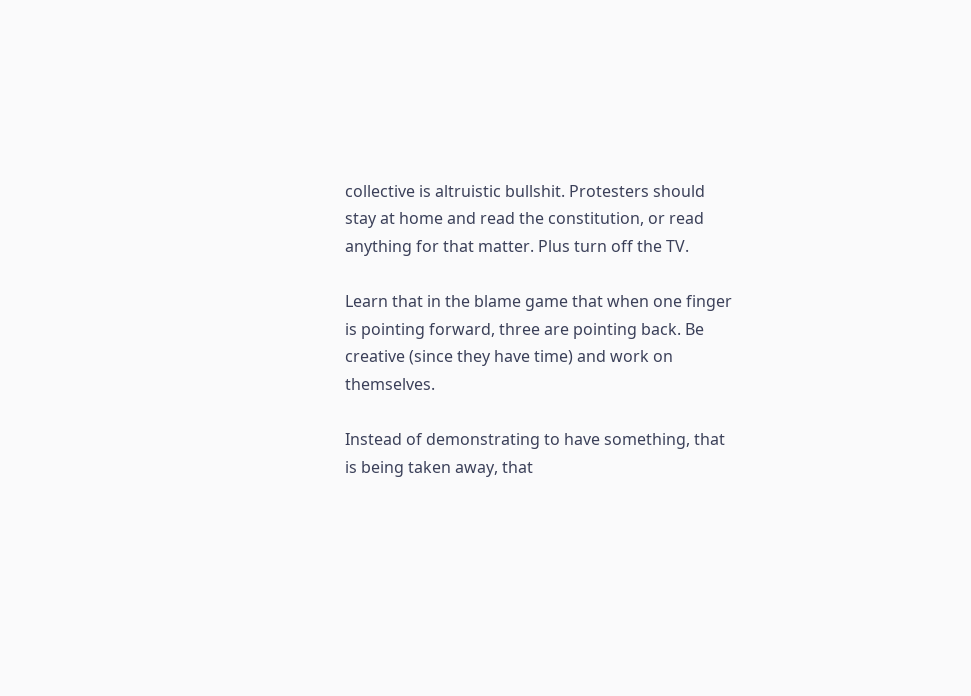collective is altruistic bullshit. Protesters should stay at home and read the constitution, or read anything for that matter. Plus turn off the TV.

Learn that in the blame game that when one finger is pointing forward, three are pointing back. Be creative (since they have time) and work on themselves.

Instead of demonstrating to have something, that is being taken away, that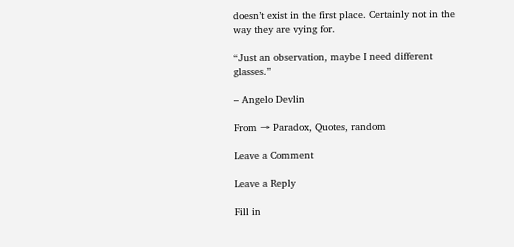doesn’t exist in the first place. Certainly not in the way they are vying for.

“Just an observation, maybe I need different glasses.”

– Angelo Devlin

From → Paradox, Quotes, random

Leave a Comment

Leave a Reply

Fill in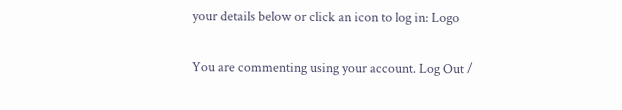your details below or click an icon to log in: Logo

You are commenting using your account. Log Out /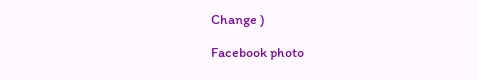Change )

Facebook photo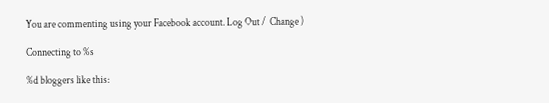You are commenting using your Facebook account. Log Out /  Change )

Connecting to %s

%d bloggers like this: